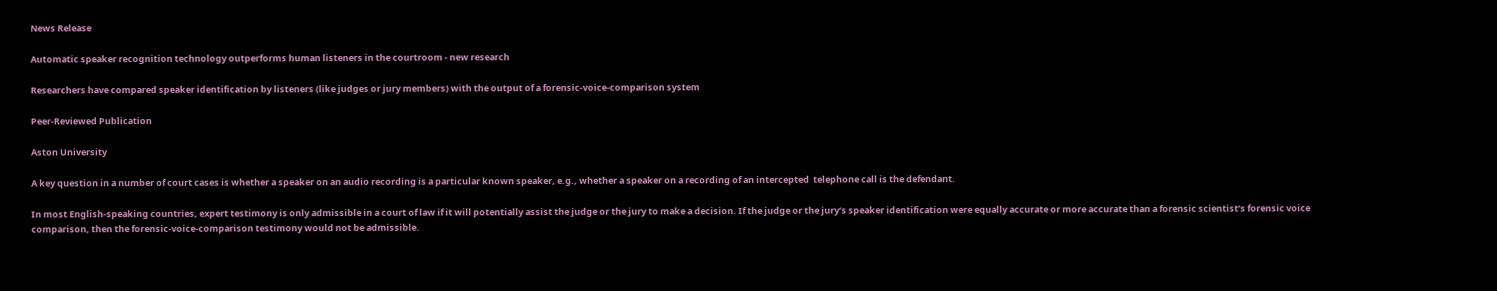News Release

Automatic speaker recognition technology outperforms human listeners in the courtroom - new research

Researchers have compared speaker identification by listeners (like judges or jury members) with the output of a forensic-voice-comparison system

Peer-Reviewed Publication

Aston University

A key question in a number of court cases is whether a speaker on an audio recording is a particular known speaker, e.g., whether a speaker on a recording of an intercepted  telephone call is the defendant.

In most English-speaking countries, expert testimony is only admissible in a court of law if it will potentially assist the judge or the jury to make a decision. If the judge or the jury’s speaker identification were equally accurate or more accurate than a forensic scientist’s forensic voice comparison, then the forensic-voice-comparison testimony would not be admissible.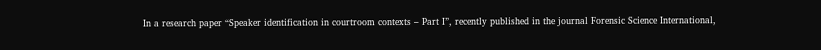In a research paper “Speaker identification in courtroom contexts – Part I”, recently published in the journal Forensic Science International,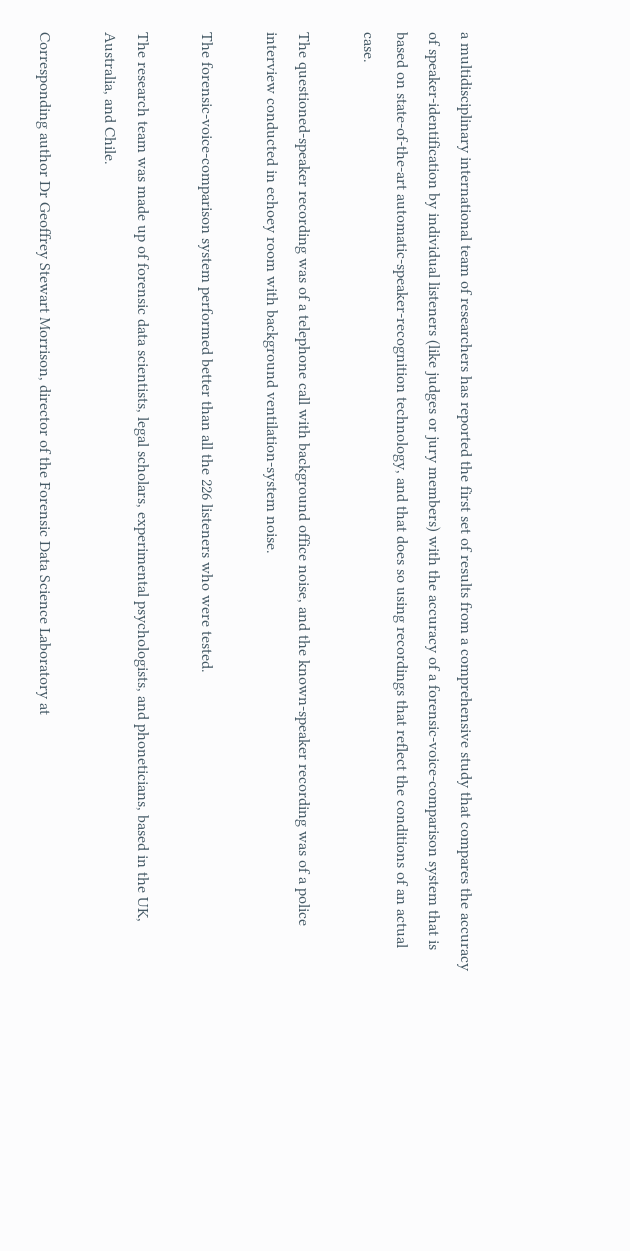a multidisciplinary international team of researchers has reported the first set of results from a comprehensive study that compares the accuracy of speaker-identification by individual listeners (like judges or jury members) with the accuracy of a forensic-voice-comparison system that is based on state-of-the-art automatic-speaker-recognition technology, and that does so using recordings that reflect the conditions of an actual case.

The questioned-speaker recording was of a telephone call with background office noise, and the known-speaker recording was of a police interview conducted in echoey room with background ventilation-system noise.

The forensic-voice-comparison system performed better than all the 226 listeners who were tested.

The research team was made up of forensic data scientists, legal scholars, experimental psychologists, and phoneticians, based in the UK, Australia, and Chile.

Corresponding author Dr Geoffrey Stewart Morrison, director of the Forensic Data Science Laboratory at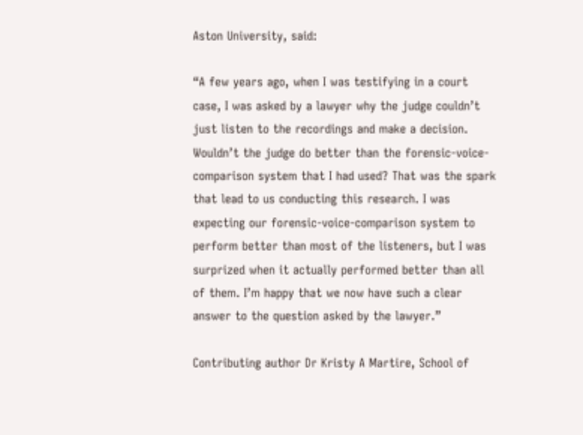Aston University, said:

“A few years ago, when I was testifying in a court case, I was asked by a lawyer why the judge couldn’t just listen to the recordings and make a decision. Wouldn’t the judge do better than the forensic-voice-comparison system that I had used? That was the spark that lead to us conducting this research. I was expecting our forensic-voice-comparison system to perform better than most of the listeners, but I was surprized when it actually performed better than all of them. I’m happy that we now have such a clear answer to the question asked by the lawyer.”

Contributing author Dr Kristy A Martire, School of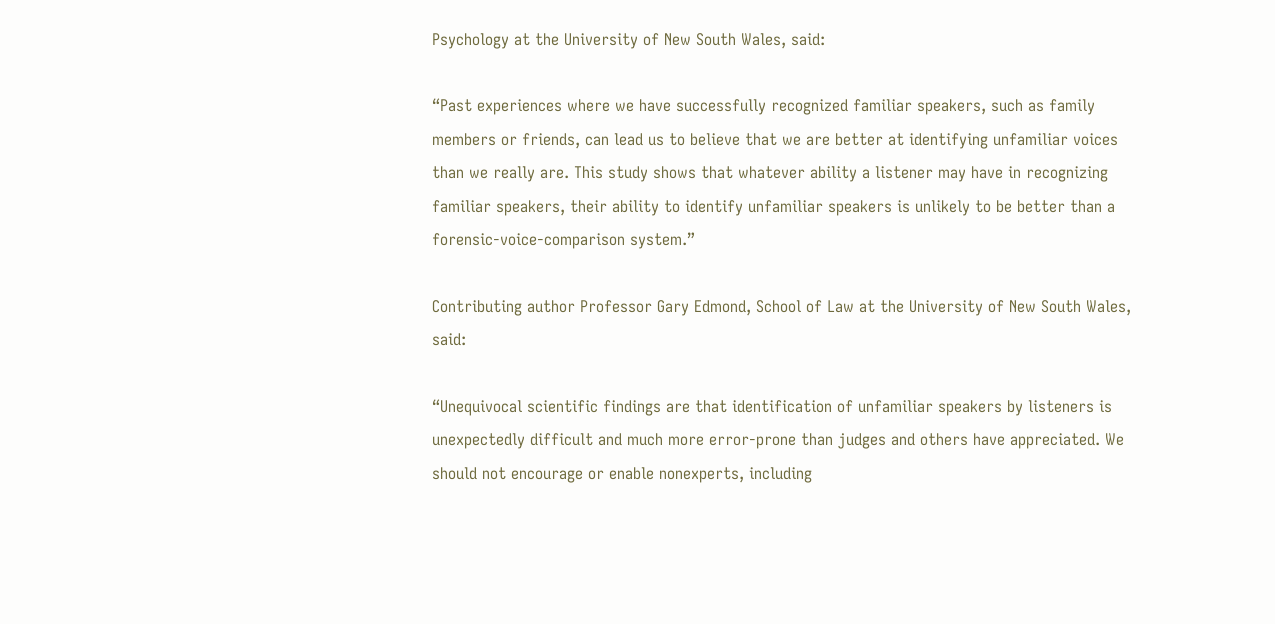Psychology at the University of New South Wales, said:

“Past experiences where we have successfully recognized familiar speakers, such as family members or friends, can lead us to believe that we are better at identifying unfamiliar voices than we really are. This study shows that whatever ability a listener may have in recognizing familiar speakers, their ability to identify unfamiliar speakers is unlikely to be better than a forensic-voice-comparison system.”

Contributing author Professor Gary Edmond, School of Law at the University of New South Wales, said:

“Unequivocal scientific findings are that identification of unfamiliar speakers by listeners is unexpectedly difficult and much more error-prone than judges and others have appreciated. We should not encourage or enable nonexperts, including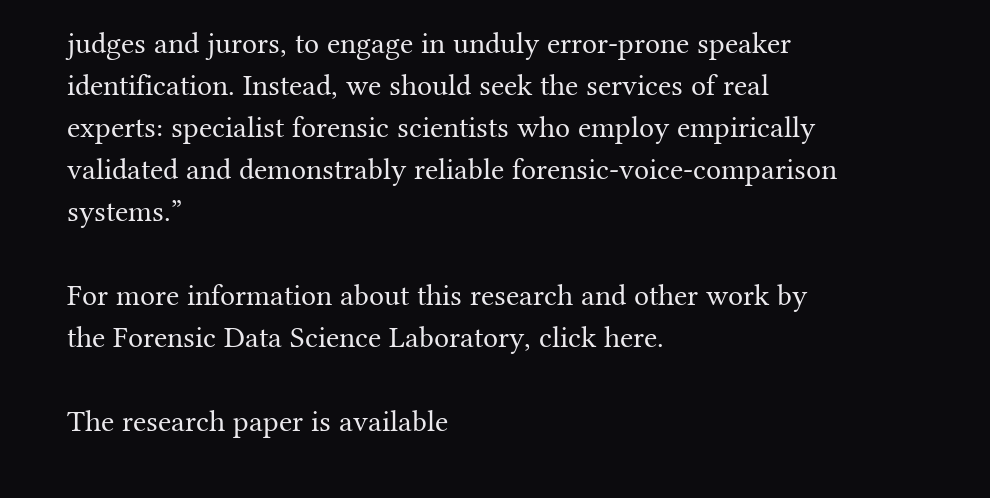judges and jurors, to engage in unduly error-prone speaker identification. Instead, we should seek the services of real experts: specialist forensic scientists who employ empirically validated and demonstrably reliable forensic-voice-comparison systems.”

For more information about this research and other work by the Forensic Data Science Laboratory, click here.

The research paper is available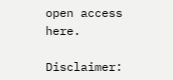open access here.

Disclaimer: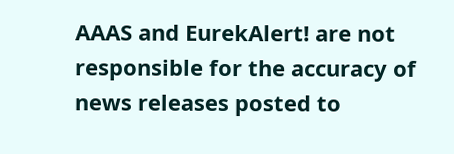AAAS and EurekAlert! are not responsible for the accuracy of news releases posted to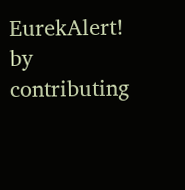EurekAlert! by contributing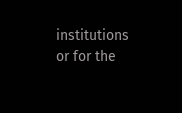institutions or for the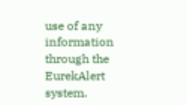use of any information through the EurekAlert system.